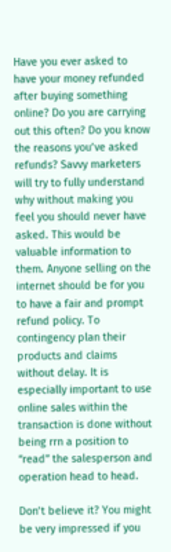Have you ever asked to have your money refunded after buying something online? Do you are carrying out this often? Do you know the reasons you’ve asked refunds? Savvy marketers will try to fully understand why without making you feel you should never have asked. This would be valuable information to them. Anyone selling on the internet should be for you to have a fair and prompt refund policy. To contingency plan their products and claims without delay. It is especially important to use online sales within the transaction is done without being rrn a position to “read” the salesperson and operation head to head.

Don’t believe it? You might be very impressed if you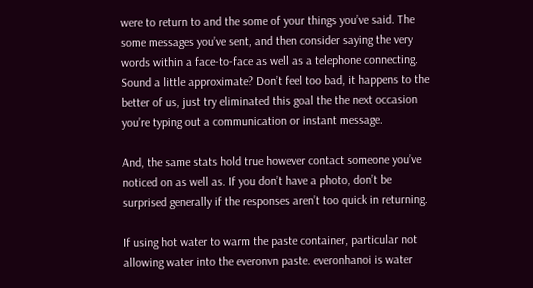were to return to and the some of your things you’ve said. The some messages you’ve sent, and then consider saying the very words within a face-to-face as well as a telephone connecting. Sound a little approximate? Don’t feel too bad, it happens to the better of us, just try eliminated this goal the the next occasion you’re typing out a communication or instant message.

And, the same stats hold true however contact someone you’ve noticed on as well as. If you don’t have a photo, don’t be surprised generally if the responses aren’t too quick in returning.

If using hot water to warm the paste container, particular not allowing water into the everonvn paste. everonhanoi is water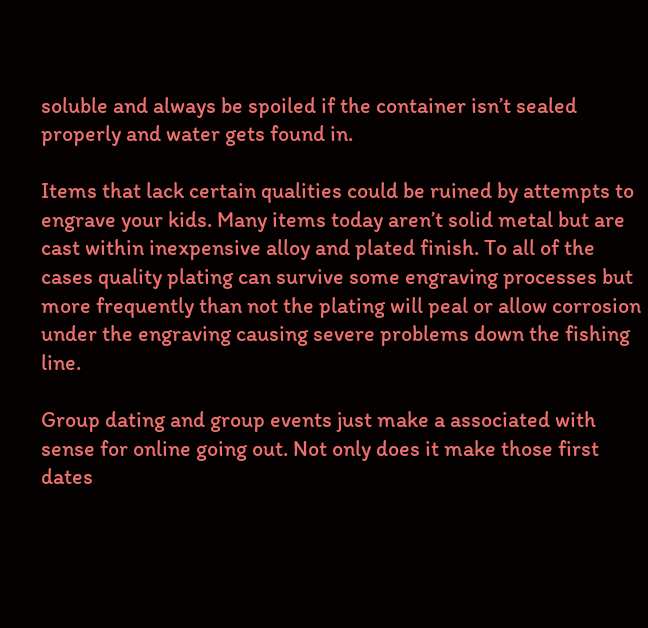soluble and always be spoiled if the container isn’t sealed properly and water gets found in.

Items that lack certain qualities could be ruined by attempts to engrave your kids. Many items today aren’t solid metal but are cast within inexpensive alloy and plated finish. To all of the cases quality plating can survive some engraving processes but more frequently than not the plating will peal or allow corrosion under the engraving causing severe problems down the fishing line.

Group dating and group events just make a associated with sense for online going out. Not only does it make those first dates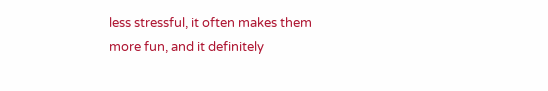less stressful, it often makes them more fun, and it definitely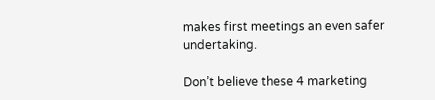makes first meetings an even safer undertaking.

Don’t believe these 4 marketing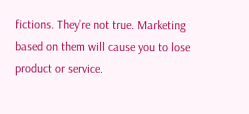fictions. They’re not true. Marketing based on them will cause you to lose product or service.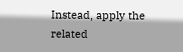Instead, apply the related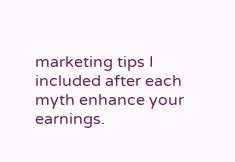marketing tips I included after each myth enhance your earnings.